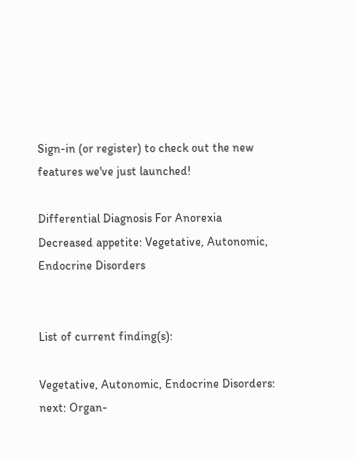Sign-in (or register) to check out the new features we've just launched!

Differential Diagnosis For Anorexia Decreased appetite: Vegetative, Autonomic, Endocrine Disorders


List of current finding(s):

Vegetative, Autonomic, Endocrine Disorders: next: Organ-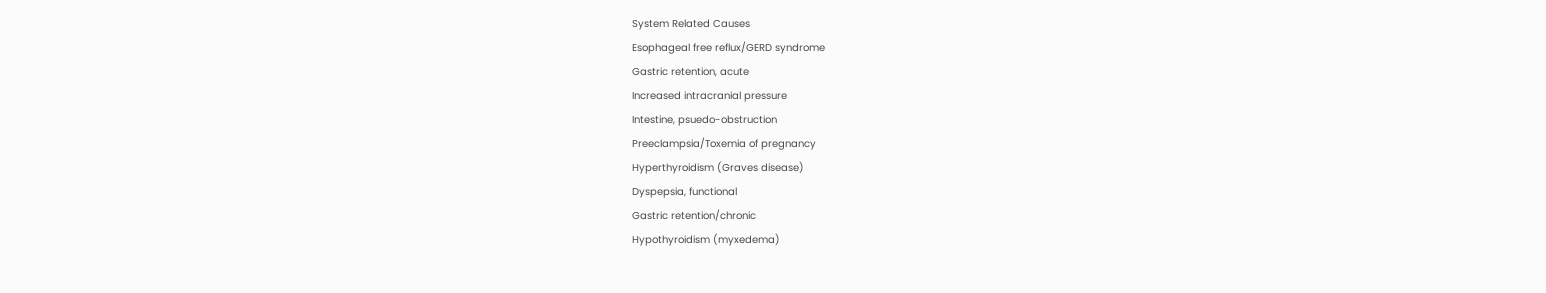System Related Causes
Esophageal free reflux/GERD syndrome
Gastric retention, acute
Increased intracranial pressure
Intestine, psuedo-obstruction
Preeclampsia/Toxemia of pregnancy
Hyperthyroidism (Graves disease)
Dyspepsia, functional
Gastric retention/chronic
Hypothyroidism (myxedema)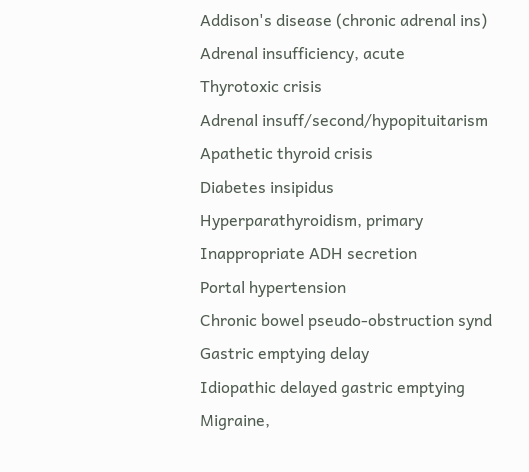Addison's disease (chronic adrenal ins)
Adrenal insufficiency, acute
Thyrotoxic crisis
Adrenal insuff/second/hypopituitarism
Apathetic thyroid crisis
Diabetes insipidus
Hyperparathyroidism, primary
Inappropriate ADH secretion
Portal hypertension
Chronic bowel pseudo-obstruction synd
Gastric emptying delay
Idiopathic delayed gastric emptying
Migraine,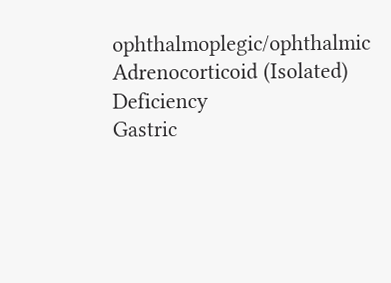ophthalmoplegic/ophthalmic
Adrenocorticoid (Isolated) Deficiency
Gastric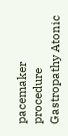pacemaker procedure
Gastropathy Atonic